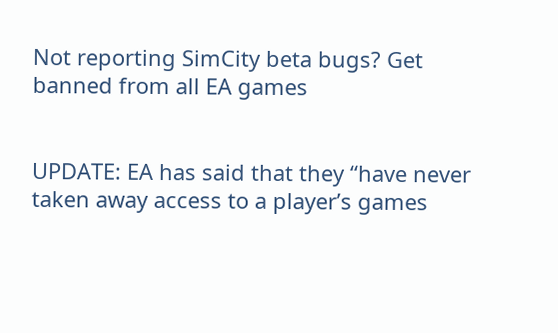Not reporting SimCity beta bugs? Get banned from all EA games


UPDATE: EA has said that they “have never taken away access to a player’s games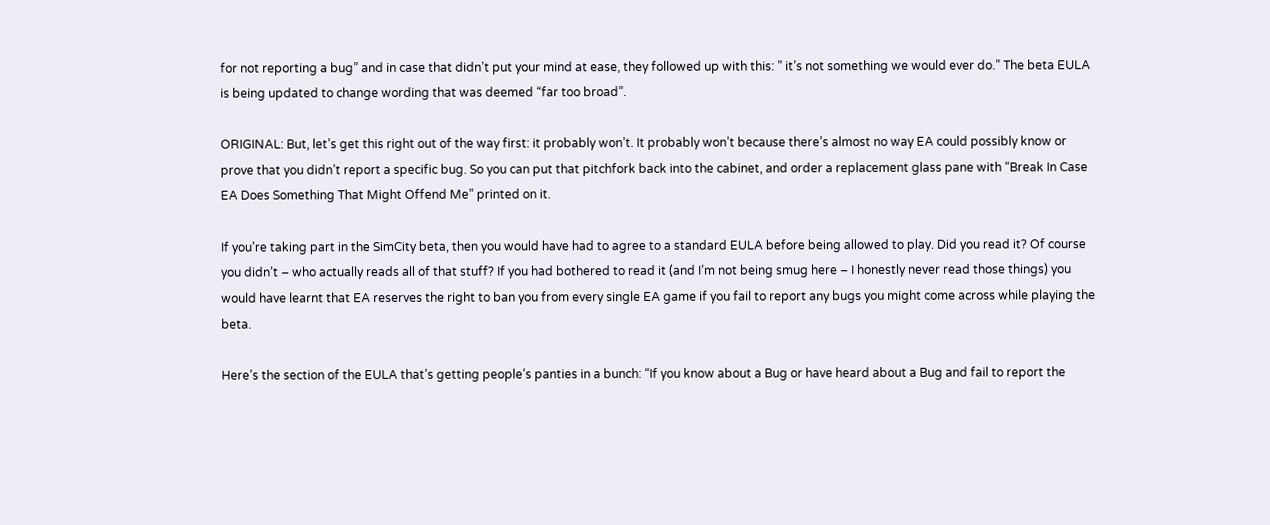for not reporting a bug” and in case that didn’t put your mind at ease, they followed up with this: ” it’s not something we would ever do.” The beta EULA is being updated to change wording that was deemed “far too broad”.

ORIGINAL: But, let’s get this right out of the way first: it probably won’t. It probably won’t because there’s almost no way EA could possibly know or prove that you didn’t report a specific bug. So you can put that pitchfork back into the cabinet, and order a replacement glass pane with “Break In Case EA Does Something That Might Offend Me” printed on it.

If you’re taking part in the SimCity beta, then you would have had to agree to a standard EULA before being allowed to play. Did you read it? Of course you didn’t – who actually reads all of that stuff? If you had bothered to read it (and I’m not being smug here – I honestly never read those things) you would have learnt that EA reserves the right to ban you from every single EA game if you fail to report any bugs you might come across while playing the beta.

Here’s the section of the EULA that’s getting people’s panties in a bunch: “If you know about a Bug or have heard about a Bug and fail to report the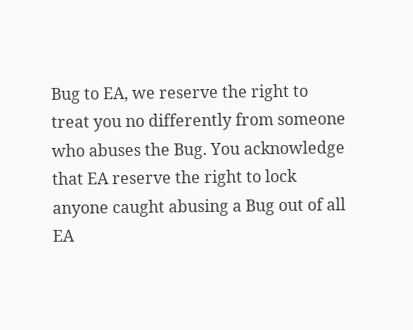Bug to EA, we reserve the right to treat you no differently from someone who abuses the Bug. You acknowledge that EA reserve the right to lock anyone caught abusing a Bug out of all EA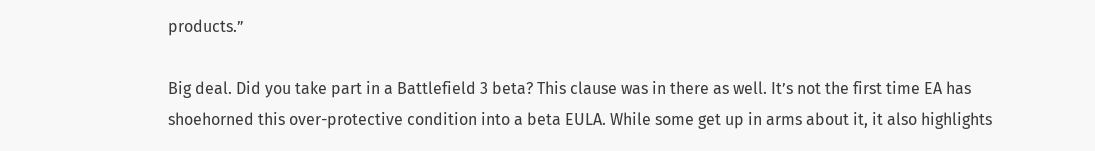products.”

Big deal. Did you take part in a Battlefield 3 beta? This clause was in there as well. It’s not the first time EA has shoehorned this over-protective condition into a beta EULA. While some get up in arms about it, it also highlights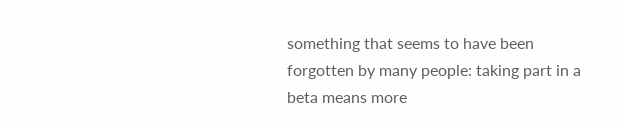something that seems to have been forgotten by many people: taking part in a beta means more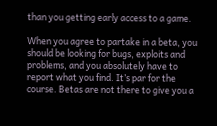than you getting early access to a game.

When you agree to partake in a beta, you should be looking for bugs, exploits and problems, and you absolutely have to report what you find. It’s par for the course. Betas are not there to give you a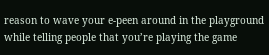reason to wave your e-peen around in the playground while telling people that you’re playing the game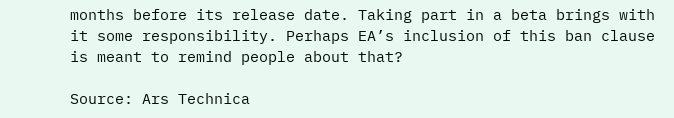months before its release date. Taking part in a beta brings with it some responsibility. Perhaps EA’s inclusion of this ban clause is meant to remind people about that?

Source: Ars Technica